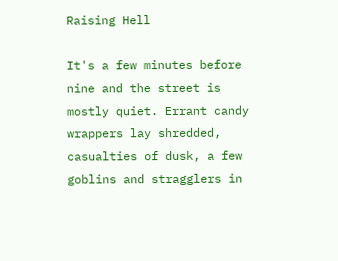Raising Hell

It's a few minutes before nine and the street is mostly quiet. Errant candy wrappers lay shredded, casualties of dusk, a few goblins and stragglers in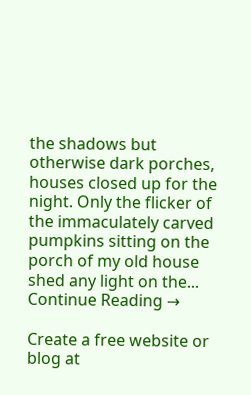the shadows but otherwise dark porches, houses closed up for the night. Only the flicker of the immaculately carved pumpkins sitting on the porch of my old house shed any light on the... Continue Reading →

Create a free website or blog at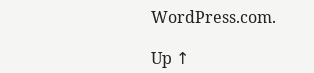WordPress.com.

Up ↑